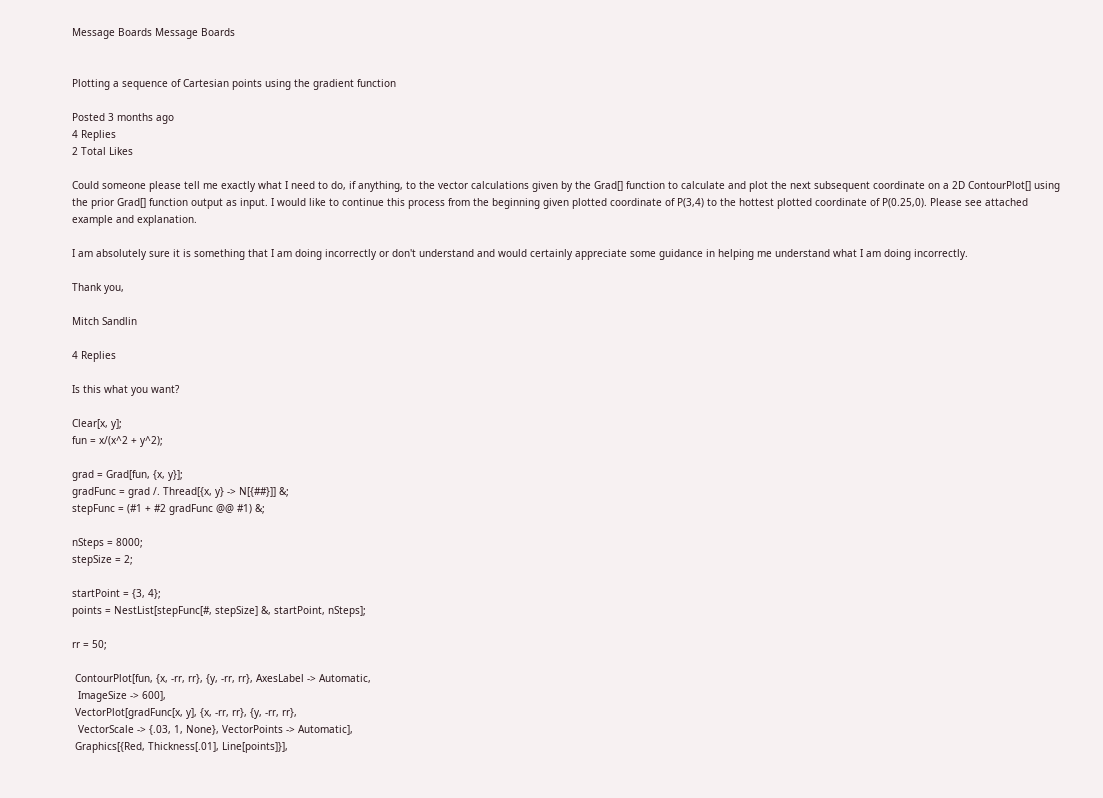Message Boards Message Boards


Plotting a sequence of Cartesian points using the gradient function

Posted 3 months ago
4 Replies
2 Total Likes

Could someone please tell me exactly what I need to do, if anything, to the vector calculations given by the Grad[] function to calculate and plot the next subsequent coordinate on a 2D ContourPlot[] using the prior Grad[] function output as input. I would like to continue this process from the beginning given plotted coordinate of P(3,4) to the hottest plotted coordinate of P(0.25,0). Please see attached example and explanation.

I am absolutely sure it is something that I am doing incorrectly or don't understand and would certainly appreciate some guidance in helping me understand what I am doing incorrectly.

Thank you,

Mitch Sandlin

4 Replies

Is this what you want?

Clear[x, y];
fun = x/(x^2 + y^2);

grad = Grad[fun, {x, y}];
gradFunc = grad /. Thread[{x, y} -> N[{##}]] &;
stepFunc = (#1 + #2 gradFunc @@ #1) &;

nSteps = 8000;
stepSize = 2;

startPoint = {3, 4};
points = NestList[stepFunc[#, stepSize] &, startPoint, nSteps];

rr = 50;

 ContourPlot[fun, {x, -rr, rr}, {y, -rr, rr}, AxesLabel -> Automatic,
  ImageSize -> 600],
 VectorPlot[gradFunc[x, y], {x, -rr, rr}, {y, -rr, rr},
  VectorScale -> {.03, 1, None}, VectorPoints -> Automatic],
 Graphics[{Red, Thickness[.01], Line[points]}],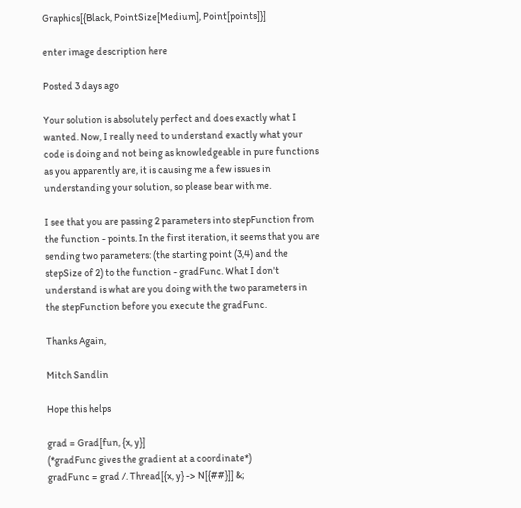Graphics[{Black, PointSize[Medium], Point[points]}]

enter image description here

Posted 3 days ago

Your solution is absolutely perfect and does exactly what I wanted. Now, I really need to understand exactly what your code is doing and not being as knowledgeable in pure functions as you apparently are, it is causing me a few issues in understanding your solution, so please bear with me.

I see that you are passing 2 parameters into stepFunction from the function - points. In the first iteration, it seems that you are sending two parameters: (the starting point (3,4) and the stepSize of 2) to the function - gradFunc. What I don't understand is what are you doing with the two parameters in the stepFunction before you execute the gradFunc.

Thanks Again,

Mitch Sandlin

Hope this helps

grad = Grad[fun, {x, y}]
(*gradFunc gives the gradient at a coordinate*)
gradFunc = grad /. Thread[{x, y} -> N[{##}]] &;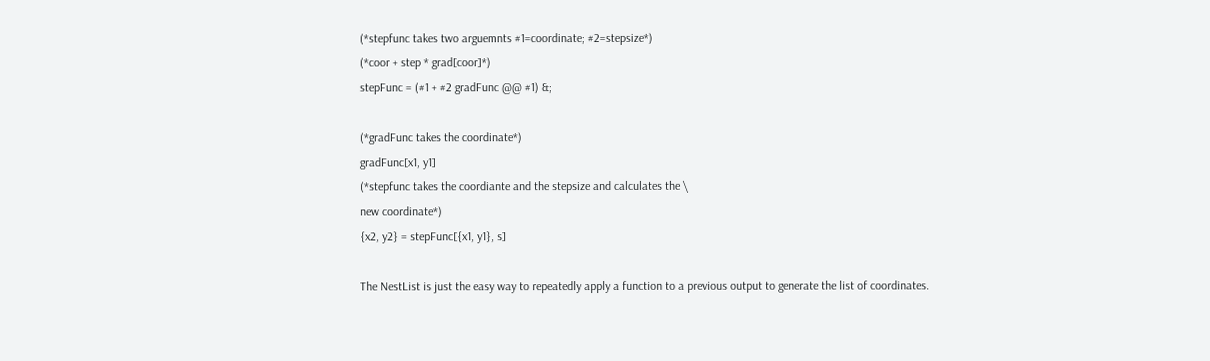(*stepfunc takes two arguemnts #1=coordinate; #2=stepsize*)
(*coor + step * grad[coor]*)
stepFunc = (#1 + #2 gradFunc @@ #1) &;

(*gradFunc takes the coordinate*)
gradFunc[x1, y1]
(*stepfunc takes the coordiante and the stepsize and calculates the \
new coordinate*)
{x2, y2} = stepFunc[{x1, y1}, s]

The NestList is just the easy way to repeatedly apply a function to a previous output to generate the list of coordinates.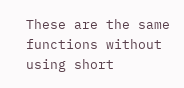These are the same functions without using short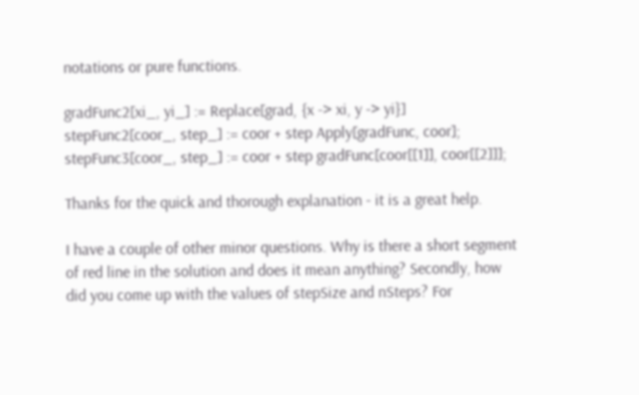notations or pure functions.

gradFunc2[xi_, yi_] := Replace[grad, {x -> xi, y -> yi}]
stepFunc2[coor_, step_] := coor + step Apply[gradFunc, coor];
stepFunc3[coor_, step_] := coor + step gradFunc[coor[[1]], coor[[2]]];

Thanks for the quick and thorough explanation - it is a great help.

I have a couple of other minor questions. Why is there a short segment of red line in the solution and does it mean anything? Secondly, how did you come up with the values of stepSize and nSteps? For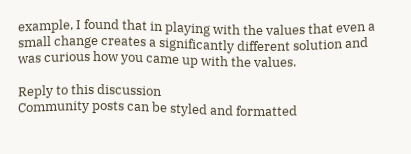example, I found that in playing with the values that even a small change creates a significantly different solution and was curious how you came up with the values.

Reply to this discussion
Community posts can be styled and formatted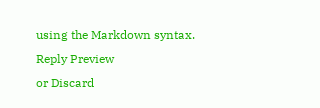using the Markdown syntax.
Reply Preview
or Discard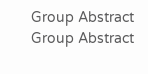Group Abstract Group Abstract